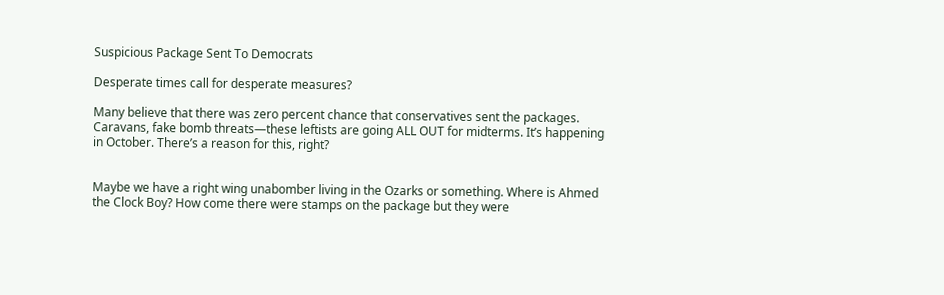Suspicious Package Sent To Democrats

Desperate times call for desperate measures?

Many believe that there was zero percent chance that conservatives sent the packages. Caravans, fake bomb threats—these leftists are going ALL OUT for midterms. It’s happening in October. There’s a reason for this, right?


Maybe we have a right wing unabomber living in the Ozarks or something. Where is Ahmed the Clock Boy? How come there were stamps on the package but they were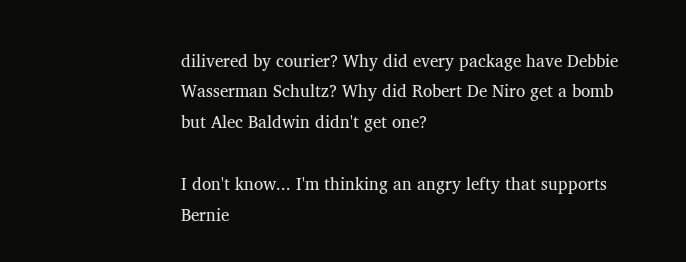dilivered by courier? Why did every package have Debbie Wasserman Schultz? Why did Robert De Niro get a bomb but Alec Baldwin didn't get one?

I don't know... I'm thinking an angry lefty that supports Bernie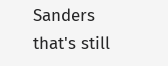Sanders that's still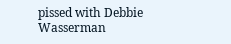pissed with Debbie Wasserman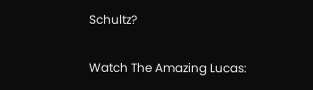Schultz?

Watch The Amazing Lucas: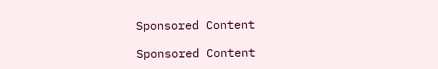Sponsored Content

Sponsored Content